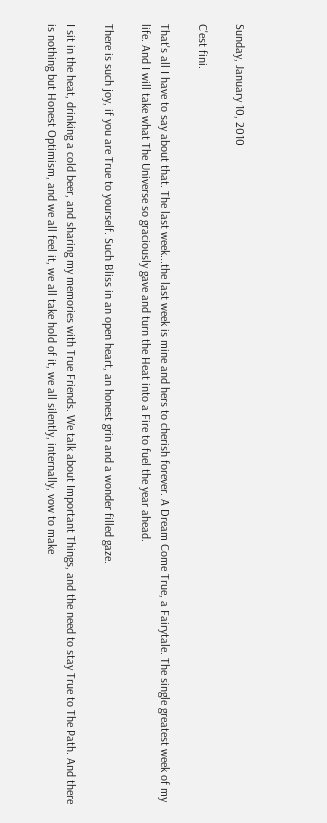Sunday, January 10, 2010

C'est fini.

That's all I have to say about that. The last week...the last week is mine and hers to cherish forever. A Dream Come True, a Fairytale. The single greatest week of my life. And I will take what The Universe so graciously gave and turn the Heat into a Fire to fuel the year ahead.

There is such joy, if you are True to yourself. Such Bliss in an open heart, an honest grin and a wonder filled gaze.

I sit in the heat, drinking a cold beer, and sharing my memories with True Friends. We talk about Important Things, and the need to stay True to The Path. And there is nothing but Honest Optimism, and we all feel it, we all take hold of it, we all silently, internally, vow to make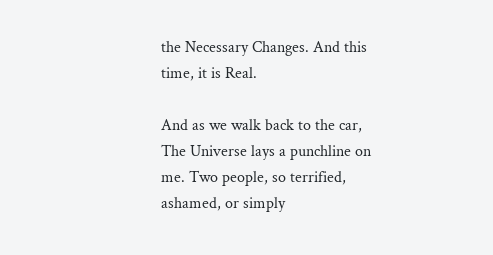the Necessary Changes. And this time, it is Real.

And as we walk back to the car, The Universe lays a punchline on me. Two people, so terrified, ashamed, or simply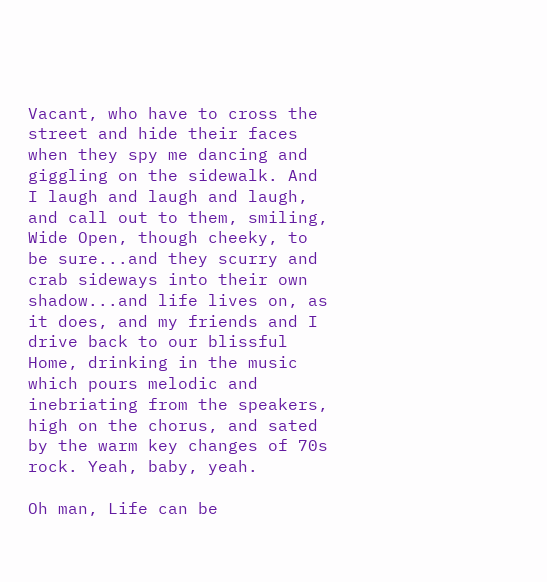Vacant, who have to cross the street and hide their faces when they spy me dancing and giggling on the sidewalk. And I laugh and laugh and laugh, and call out to them, smiling, Wide Open, though cheeky, to be sure...and they scurry and crab sideways into their own shadow...and life lives on, as it does, and my friends and I drive back to our blissful Home, drinking in the music which pours melodic and inebriating from the speakers, high on the chorus, and sated by the warm key changes of 70s rock. Yeah, baby, yeah.

Oh man, Life can be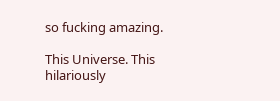so fucking amazing.

This Universe. This hilariously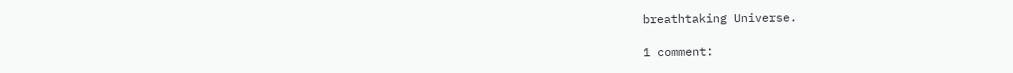breathtaking Universe.

1 comment: